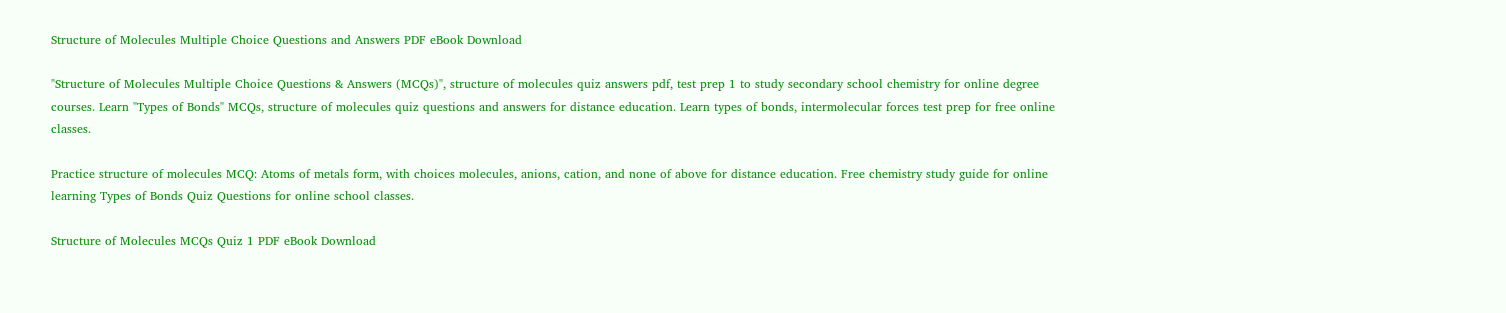Structure of Molecules Multiple Choice Questions and Answers PDF eBook Download

"Structure of Molecules Multiple Choice Questions & Answers (MCQs)", structure of molecules quiz answers pdf, test prep 1 to study secondary school chemistry for online degree courses. Learn "Types of Bonds" MCQs, structure of molecules quiz questions and answers for distance education. Learn types of bonds, intermolecular forces test prep for free online classes.

Practice structure of molecules MCQ: Atoms of metals form, with choices molecules, anions, cation, and none of above for distance education. Free chemistry study guide for online learning Types of Bonds Quiz Questions for online school classes.

Structure of Molecules MCQs Quiz 1 PDF eBook Download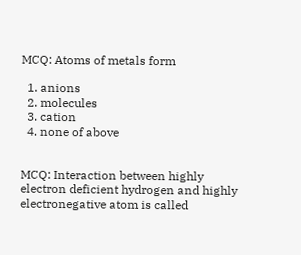MCQ: Atoms of metals form

  1. anions
  2. molecules
  3. cation
  4. none of above


MCQ: Interaction between highly electron deficient hydrogen and highly electronegative atom is called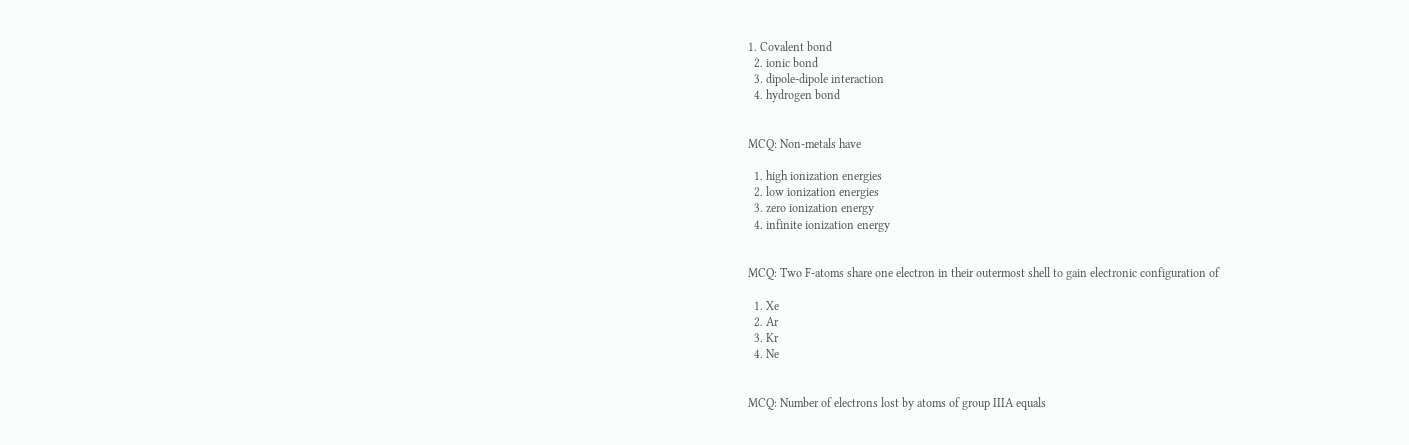1. Covalent bond
  2. ionic bond
  3. dipole-dipole interaction
  4. hydrogen bond


MCQ: Non-metals have

  1. high ionization energies
  2. low ionization energies
  3. zero ionization energy
  4. infinite ionization energy


MCQ: Two F-atoms share one electron in their outermost shell to gain electronic configuration of

  1. Xe
  2. Ar
  3. Kr
  4. Ne


MCQ: Number of electrons lost by atoms of group IIIA equals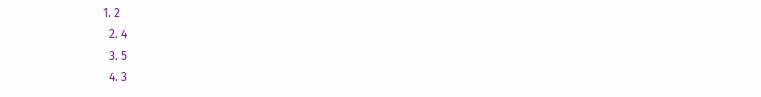1. 2
  2. 4
  3. 5
  4. 3